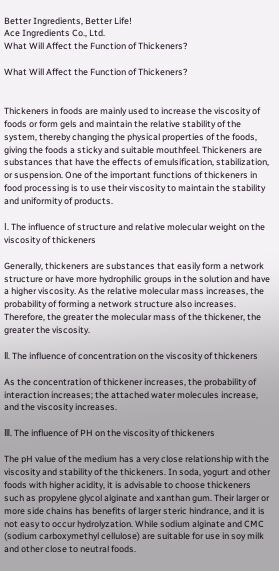Better Ingredients, Better Life!
Ace Ingredients Co., Ltd.
What Will Affect the Function of Thickeners?

What Will Affect the Function of Thickeners?


Thickeners in foods are mainly used to increase the viscosity of foods or form gels and maintain the relative stability of the system, thereby changing the physical properties of the foods, giving the foods a sticky and suitable mouthfeel. Thickeners are substances that have the effects of emulsification, stabilization, or suspension. One of the important functions of thickeners in food processing is to use their viscosity to maintain the stability and uniformity of products.

Ⅰ. The influence of structure and relative molecular weight on the viscosity of thickeners

Generally, thickeners are substances that easily form a network structure or have more hydrophilic groups in the solution and have a higher viscosity. As the relative molecular mass increases, the probability of forming a network structure also increases. Therefore, the greater the molecular mass of the thickener, the greater the viscosity.

Ⅱ. The influence of concentration on the viscosity of thickeners

As the concentration of thickener increases, the probability of interaction increases; the attached water molecules increase, and the viscosity increases.

Ⅲ. The influence of PH on the viscosity of thickeners

The pH value of the medium has a very close relationship with the viscosity and stability of the thickeners. In soda, yogurt and other foods with higher acidity, it is advisable to choose thickeners such as propylene glycol alginate and xanthan gum. Their larger or more side chains has benefits of larger steric hindrance, and it is not easy to occur hydrolyzation. While sodium alginate and CMC (sodium carboxymethyl cellulose) are suitable for use in soy milk and other close to neutral foods.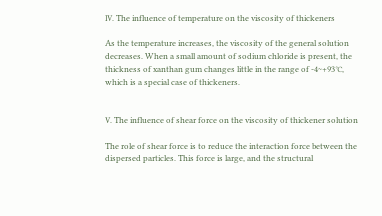Ⅳ. The influence of temperature on the viscosity of thickeners

As the temperature increases, the viscosity of the general solution decreases. When a small amount of sodium chloride is present, the thickness of xanthan gum changes little in the range of -4~+93℃, which is a special case of thickeners.


Ⅴ. The influence of shear force on the viscosity of thickener solution

The role of shear force is to reduce the interaction force between the dispersed particles. This force is large, and the structural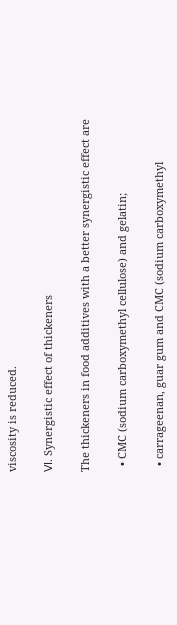viscosity is reduced.

Ⅵ. Synergistic effect of thickeners

The thickeners in food additives with a better synergistic effect are

  • CMC (sodium carboxymethyl cellulose) and gelatin;

  • carrageenan, guar gum and CMC (sodium carboxymethyl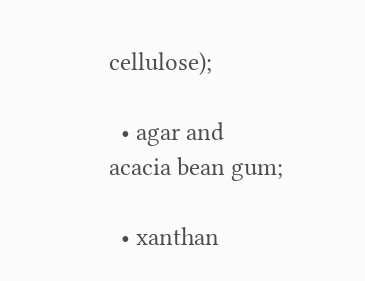cellulose);

  • agar and acacia bean gum;

  • xanthan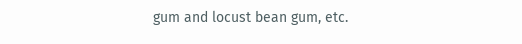gum and locust bean gum, etc.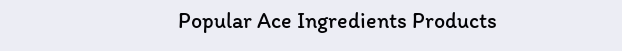Popular Ace Ingredients Products